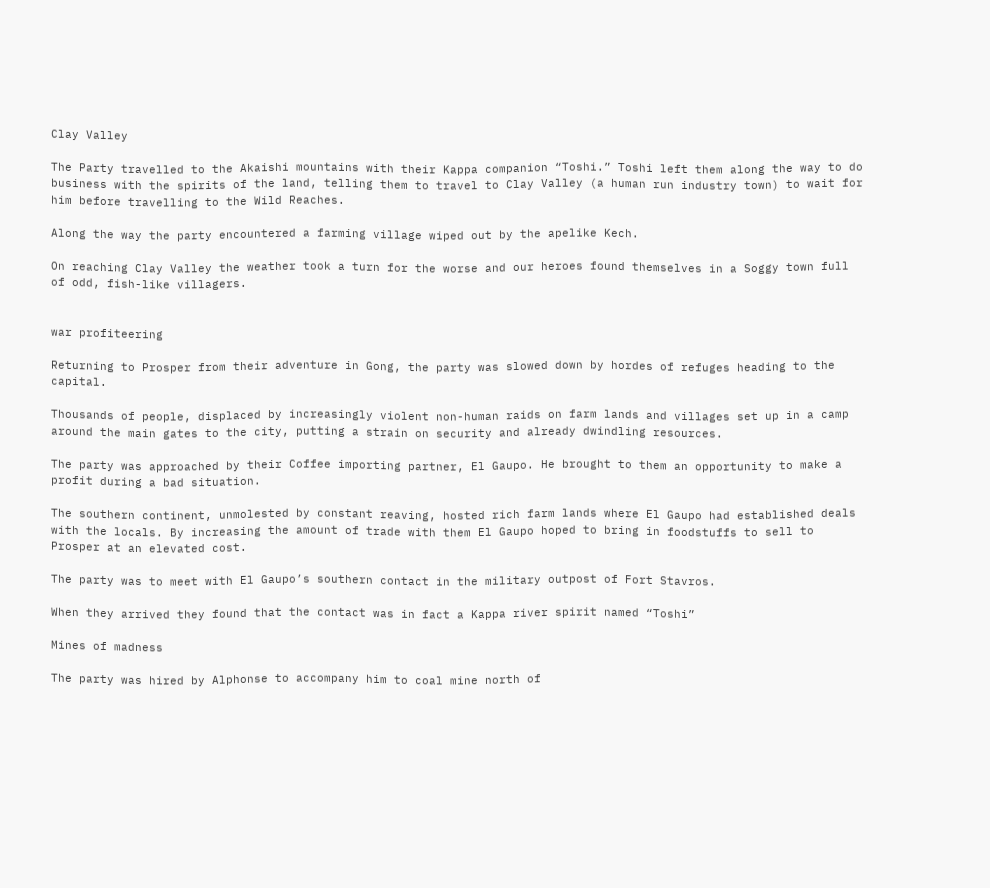Clay Valley

The Party travelled to the Akaishi mountains with their Kappa companion “Toshi.” Toshi left them along the way to do business with the spirits of the land, telling them to travel to Clay Valley (a human run industry town) to wait for him before travelling to the Wild Reaches.

Along the way the party encountered a farming village wiped out by the apelike Kech.

On reaching Clay Valley the weather took a turn for the worse and our heroes found themselves in a Soggy town full of odd, fish-like villagers.


war profiteering

Returning to Prosper from their adventure in Gong, the party was slowed down by hordes of refuges heading to the capital.

Thousands of people, displaced by increasingly violent non-human raids on farm lands and villages set up in a camp around the main gates to the city, putting a strain on security and already dwindling resources.

The party was approached by their Coffee importing partner, El Gaupo. He brought to them an opportunity to make a profit during a bad situation.

The southern continent, unmolested by constant reaving, hosted rich farm lands where El Gaupo had established deals with the locals. By increasing the amount of trade with them El Gaupo hoped to bring in foodstuffs to sell to Prosper at an elevated cost.

The party was to meet with El Gaupo’s southern contact in the military outpost of Fort Stavros.

When they arrived they found that the contact was in fact a Kappa river spirit named “Toshi”

Mines of madness

The party was hired by Alphonse to accompany him to coal mine north of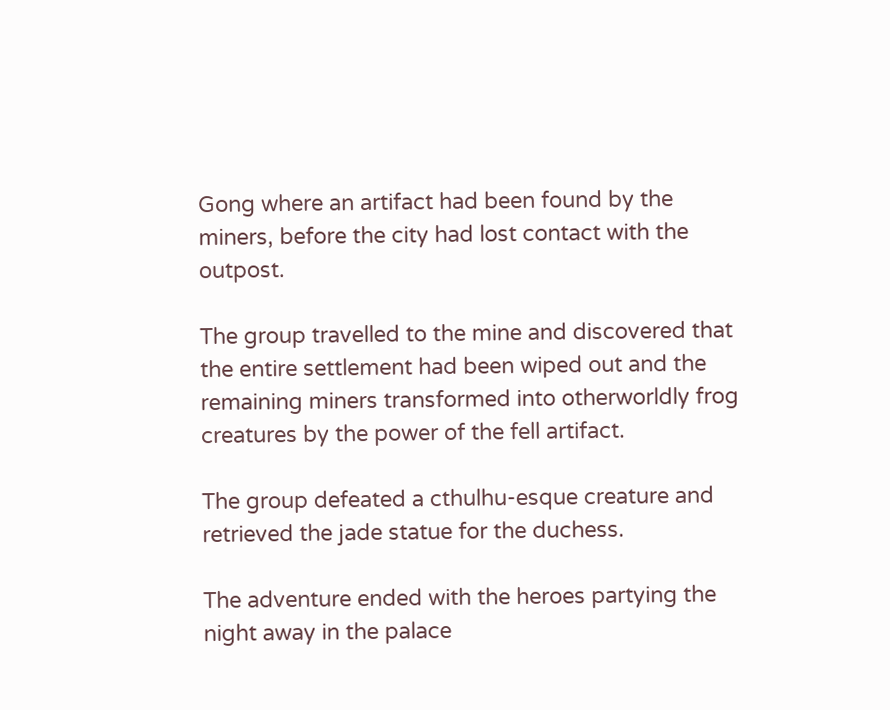Gong where an artifact had been found by the miners, before the city had lost contact with the outpost.

The group travelled to the mine and discovered that the entire settlement had been wiped out and the remaining miners transformed into otherworldly frog creatures by the power of the fell artifact.

The group defeated a cthulhu-esque creature and retrieved the jade statue for the duchess.

The adventure ended with the heroes partying the night away in the palace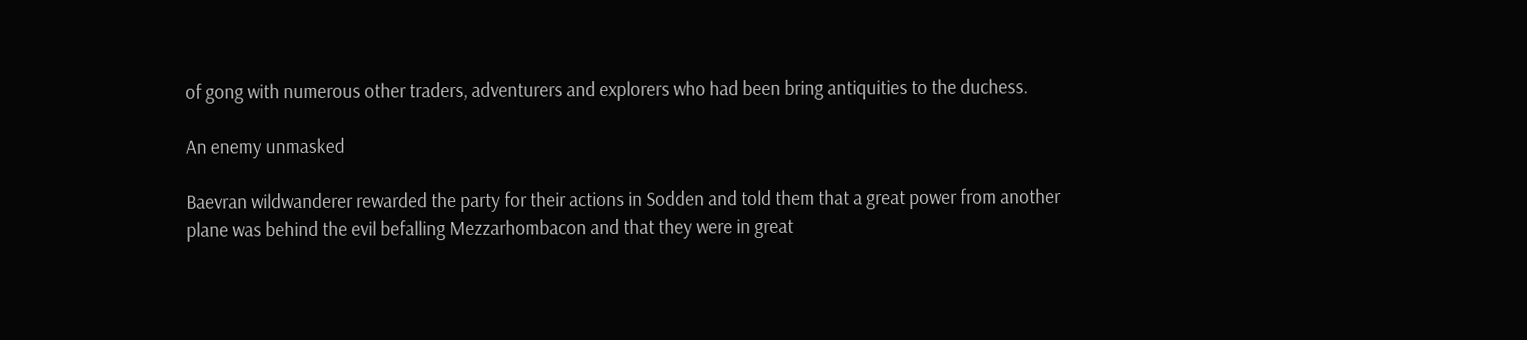of gong with numerous other traders, adventurers and explorers who had been bring antiquities to the duchess.

An enemy unmasked

Baevran wildwanderer rewarded the party for their actions in Sodden and told them that a great power from another plane was behind the evil befalling Mezzarhombacon and that they were in great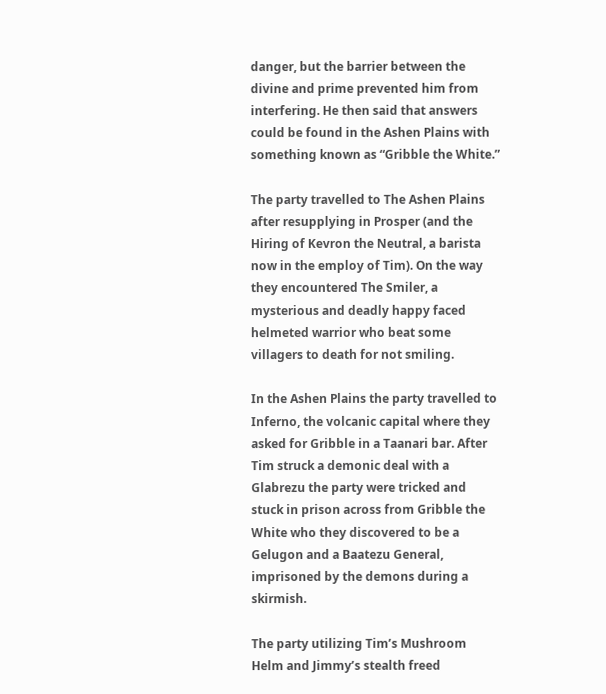danger, but the barrier between the divine and prime prevented him from interfering. He then said that answers could be found in the Ashen Plains with something known as “Gribble the White.”

The party travelled to The Ashen Plains after resupplying in Prosper (and the Hiring of Kevron the Neutral, a barista now in the employ of Tim). On the way they encountered The Smiler, a mysterious and deadly happy faced helmeted warrior who beat some villagers to death for not smiling.

In the Ashen Plains the party travelled to Inferno, the volcanic capital where they asked for Gribble in a Taanari bar. After Tim struck a demonic deal with a Glabrezu the party were tricked and stuck in prison across from Gribble the White who they discovered to be a Gelugon and a Baatezu General, imprisoned by the demons during a skirmish.

The party utilizing Tim’s Mushroom Helm and Jimmy’s stealth freed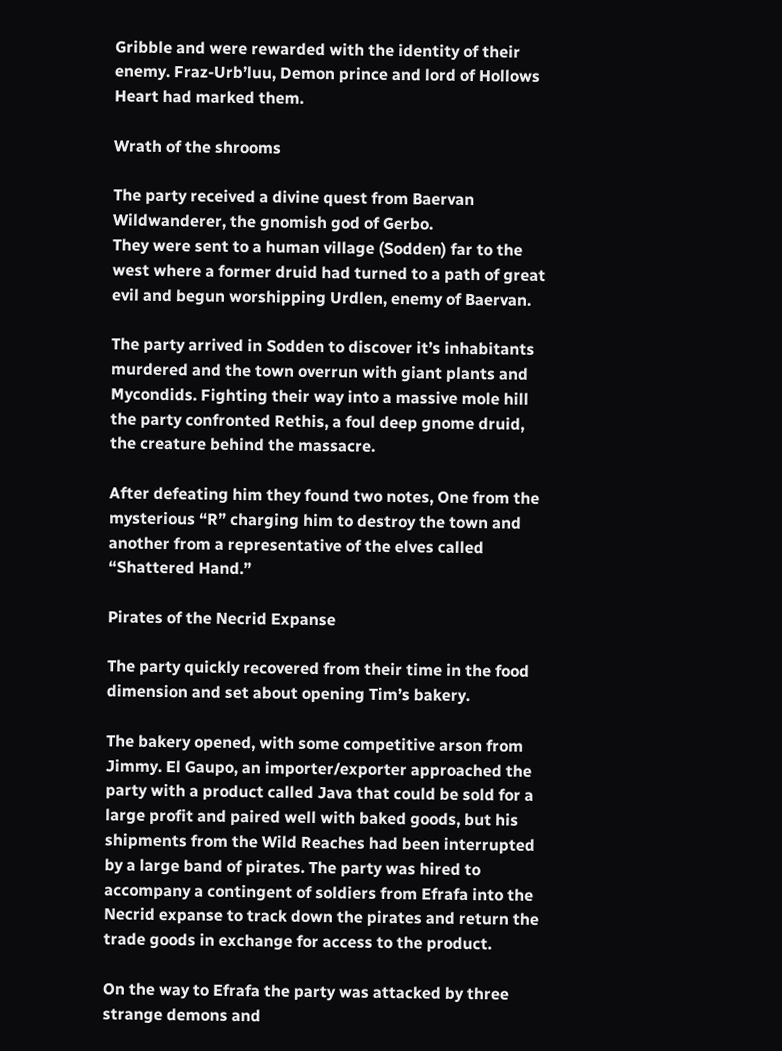Gribble and were rewarded with the identity of their enemy. Fraz-Urb’luu, Demon prince and lord of Hollows Heart had marked them.

Wrath of the shrooms

The party received a divine quest from Baervan Wildwanderer, the gnomish god of Gerbo.
They were sent to a human village (Sodden) far to the west where a former druid had turned to a path of great evil and begun worshipping Urdlen, enemy of Baervan.

The party arrived in Sodden to discover it’s inhabitants murdered and the town overrun with giant plants and Mycondids. Fighting their way into a massive mole hill the party confronted Rethis, a foul deep gnome druid, the creature behind the massacre.

After defeating him they found two notes, One from the mysterious “R” charging him to destroy the town and another from a representative of the elves called “Shattered Hand.”

Pirates of the Necrid Expanse

The party quickly recovered from their time in the food dimension and set about opening Tim’s bakery.

The bakery opened, with some competitive arson from Jimmy. El Gaupo, an importer/exporter approached the party with a product called Java that could be sold for a large profit and paired well with baked goods, but his shipments from the Wild Reaches had been interrupted by a large band of pirates. The party was hired to accompany a contingent of soldiers from Efrafa into the Necrid expanse to track down the pirates and return the trade goods in exchange for access to the product.

On the way to Efrafa the party was attacked by three strange demons and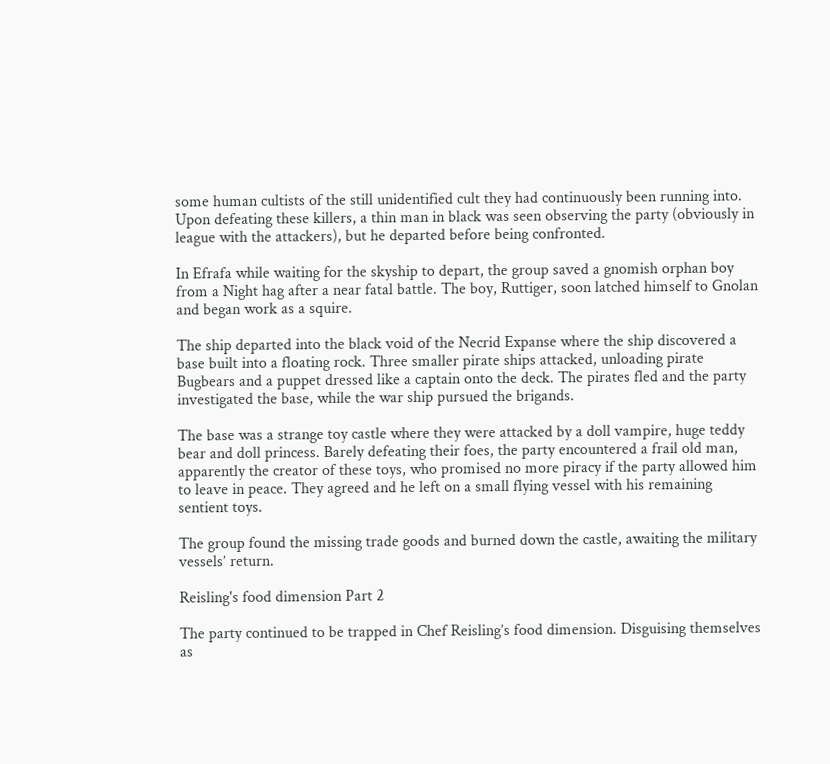some human cultists of the still unidentified cult they had continuously been running into. Upon defeating these killers, a thin man in black was seen observing the party (obviously in league with the attackers), but he departed before being confronted.

In Efrafa while waiting for the skyship to depart, the group saved a gnomish orphan boy from a Night hag after a near fatal battle. The boy, Ruttiger, soon latched himself to Gnolan and began work as a squire.

The ship departed into the black void of the Necrid Expanse where the ship discovered a base built into a floating rock. Three smaller pirate ships attacked, unloading pirate Bugbears and a puppet dressed like a captain onto the deck. The pirates fled and the party investigated the base, while the war ship pursued the brigands.

The base was a strange toy castle where they were attacked by a doll vampire, huge teddy bear and doll princess. Barely defeating their foes, the party encountered a frail old man, apparently the creator of these toys, who promised no more piracy if the party allowed him to leave in peace. They agreed and he left on a small flying vessel with his remaining sentient toys.

The group found the missing trade goods and burned down the castle, awaiting the military vessels’ return.

Reisling's food dimension Part 2

The party continued to be trapped in Chef Reisling’s food dimension. Disguising themselves as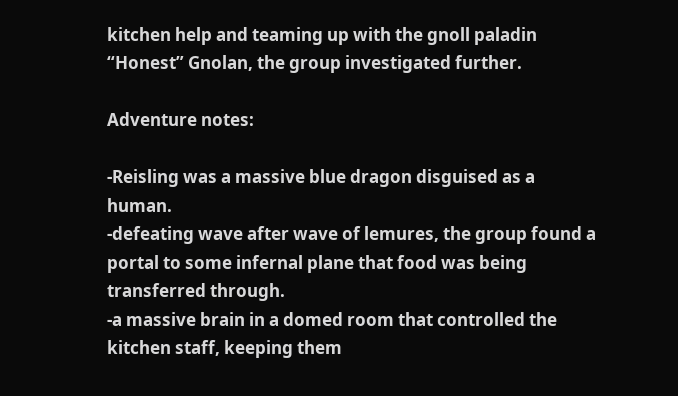kitchen help and teaming up with the gnoll paladin “Honest” Gnolan, the group investigated further.

Adventure notes:

-Reisling was a massive blue dragon disguised as a human.
-defeating wave after wave of lemures, the group found a portal to some infernal plane that food was being transferred through.
-a massive brain in a domed room that controlled the kitchen staff, keeping them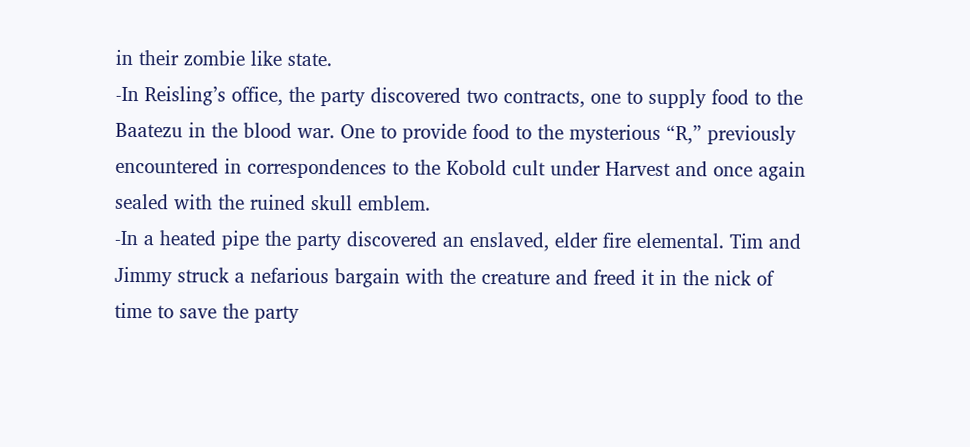in their zombie like state.
-In Reisling’s office, the party discovered two contracts, one to supply food to the Baatezu in the blood war. One to provide food to the mysterious “R,” previously encountered in correspondences to the Kobold cult under Harvest and once again sealed with the ruined skull emblem.
-In a heated pipe the party discovered an enslaved, elder fire elemental. Tim and Jimmy struck a nefarious bargain with the creature and freed it in the nick of time to save the party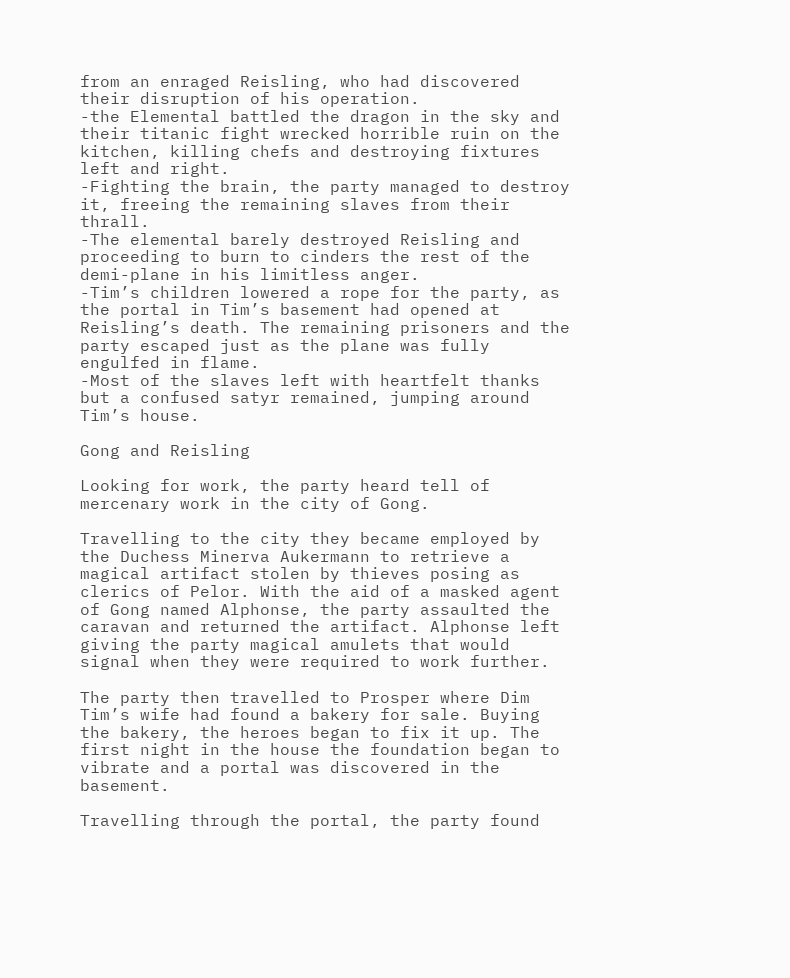from an enraged Reisling, who had discovered their disruption of his operation.
-the Elemental battled the dragon in the sky and their titanic fight wrecked horrible ruin on the kitchen, killing chefs and destroying fixtures left and right.
-Fighting the brain, the party managed to destroy it, freeing the remaining slaves from their thrall.
-The elemental barely destroyed Reisling and proceeding to burn to cinders the rest of the demi-plane in his limitless anger.
-Tim’s children lowered a rope for the party, as the portal in Tim’s basement had opened at Reisling’s death. The remaining prisoners and the party escaped just as the plane was fully engulfed in flame.
-Most of the slaves left with heartfelt thanks but a confused satyr remained, jumping around Tim’s house.

Gong and Reisling

Looking for work, the party heard tell of mercenary work in the city of Gong.

Travelling to the city they became employed by the Duchess Minerva Aukermann to retrieve a magical artifact stolen by thieves posing as clerics of Pelor. With the aid of a masked agent of Gong named Alphonse, the party assaulted the caravan and returned the artifact. Alphonse left giving the party magical amulets that would signal when they were required to work further.

The party then travelled to Prosper where Dim Tim’s wife had found a bakery for sale. Buying the bakery, the heroes began to fix it up. The first night in the house the foundation began to vibrate and a portal was discovered in the basement.

Travelling through the portal, the party found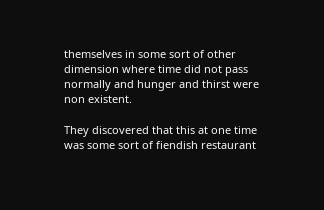themselves in some sort of other dimension where time did not pass normally and hunger and thirst were non existent.

They discovered that this at one time was some sort of fiendish restaurant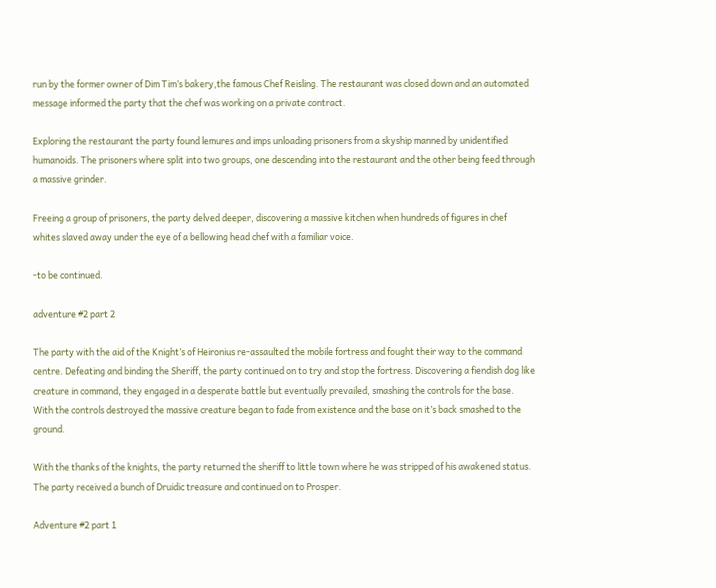run by the former owner of Dim Tim’s bakery,the famous Chef Reisling. The restaurant was closed down and an automated message informed the party that the chef was working on a private contract.

Exploring the restaurant the party found lemures and imps unloading prisoners from a skyship manned by unidentified humanoids. The prisoners where split into two groups, one descending into the restaurant and the other being feed through a massive grinder.

Freeing a group of prisoners, the party delved deeper, discovering a massive kitchen when hundreds of figures in chef whites slaved away under the eye of a bellowing head chef with a familiar voice.

-to be continued.

adventure #2 part 2

The party with the aid of the Knight’s of Heironius re-assaulted the mobile fortress and fought their way to the command centre. Defeating and binding the Sheriff, the party continued on to try and stop the fortress. Discovering a fiendish dog like creature in command, they engaged in a desperate battle but eventually prevailed, smashing the controls for the base. With the controls destroyed the massive creature began to fade from existence and the base on it’s back smashed to the ground.

With the thanks of the knights, the party returned the sheriff to little town where he was stripped of his awakened status. The party received a bunch of Druidic treasure and continued on to Prosper.

Adventure #2 part 1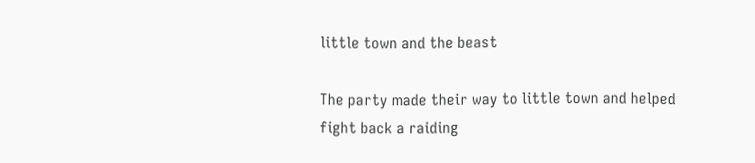little town and the beast

The party made their way to little town and helped fight back a raiding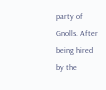party of Gnolls. After being hired by the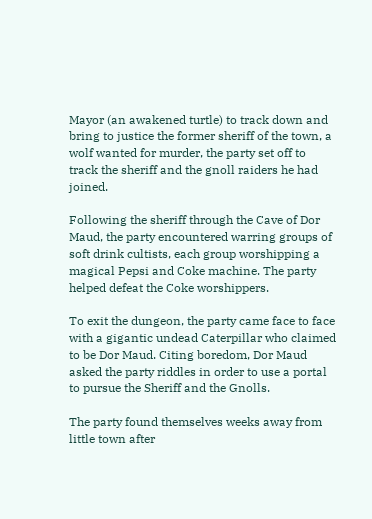Mayor (an awakened turtle) to track down and bring to justice the former sheriff of the town, a wolf wanted for murder, the party set off to track the sheriff and the gnoll raiders he had joined.

Following the sheriff through the Cave of Dor Maud, the party encountered warring groups of soft drink cultists, each group worshipping a magical Pepsi and Coke machine. The party helped defeat the Coke worshippers.

To exit the dungeon, the party came face to face with a gigantic undead Caterpillar who claimed to be Dor Maud. Citing boredom, Dor Maud asked the party riddles in order to use a portal to pursue the Sheriff and the Gnolls.

The party found themselves weeks away from little town after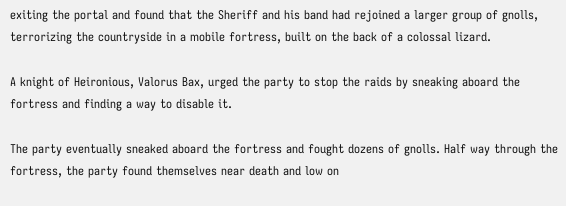exiting the portal and found that the Sheriff and his band had rejoined a larger group of gnolls, terrorizing the countryside in a mobile fortress, built on the back of a colossal lizard.

A knight of Heironious, Valorus Bax, urged the party to stop the raids by sneaking aboard the fortress and finding a way to disable it.

The party eventually sneaked aboard the fortress and fought dozens of gnolls. Half way through the fortress, the party found themselves near death and low on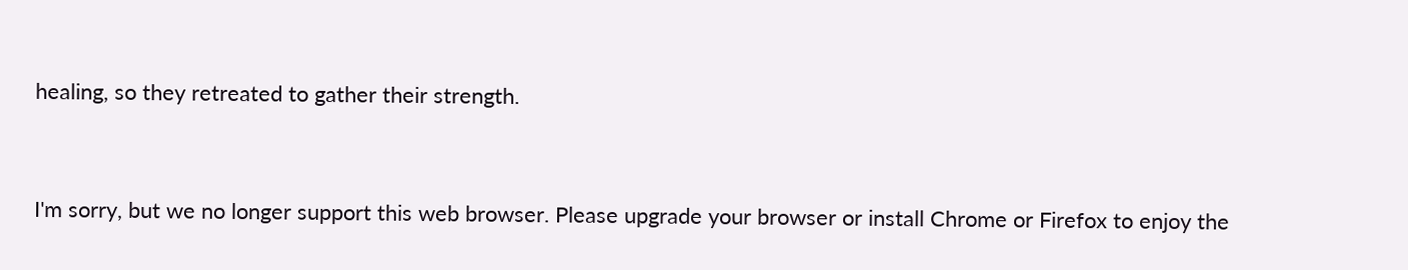healing, so they retreated to gather their strength.


I'm sorry, but we no longer support this web browser. Please upgrade your browser or install Chrome or Firefox to enjoy the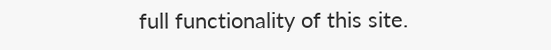full functionality of this site.